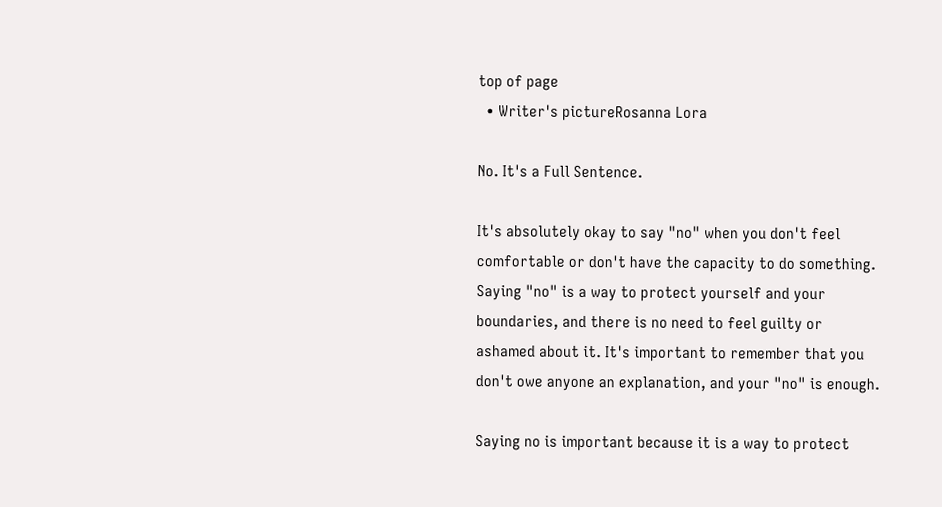top of page
  • Writer's pictureRosanna Lora

No. It's a Full Sentence.

It's absolutely okay to say "no" when you don't feel comfortable or don't have the capacity to do something. Saying "no" is a way to protect yourself and your boundaries, and there is no need to feel guilty or ashamed about it. It's important to remember that you don't owe anyone an explanation, and your "no" is enough.

Saying no is important because it is a way to protect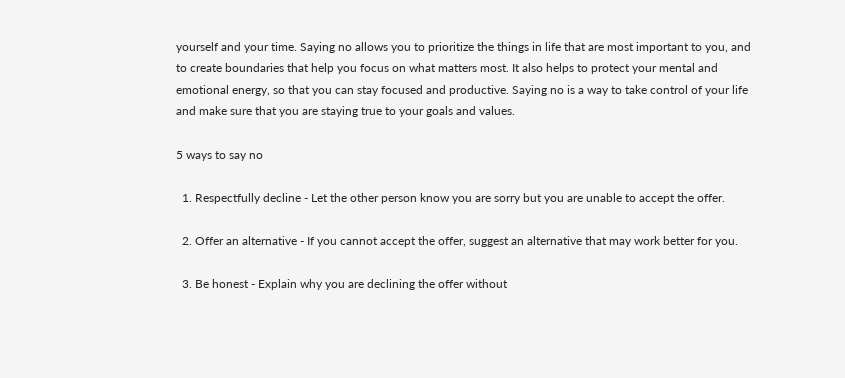yourself and your time. Saying no allows you to prioritize the things in life that are most important to you, and to create boundaries that help you focus on what matters most. It also helps to protect your mental and emotional energy, so that you can stay focused and productive. Saying no is a way to take control of your life and make sure that you are staying true to your goals and values.

5 ways to say no

  1. Respectfully decline - Let the other person know you are sorry but you are unable to accept the offer.

  2. Offer an alternative - If you cannot accept the offer, suggest an alternative that may work better for you.

  3. Be honest - Explain why you are declining the offer without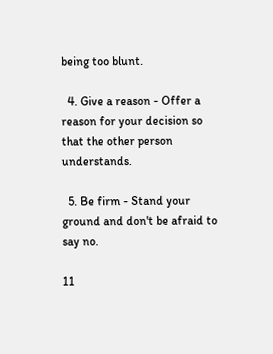being too blunt.

  4. Give a reason - Offer a reason for your decision so that the other person understands.

  5. Be firm - Stand your ground and don't be afraid to say no.

11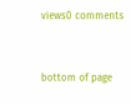views0 comments


bottom of page